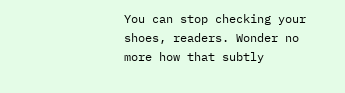You can stop checking your shoes, readers. Wonder no more how that subtly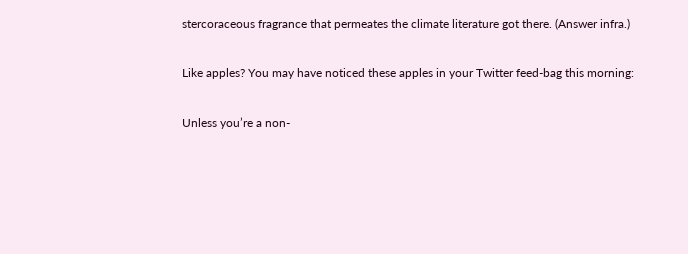stercoraceous fragrance that permeates the climate literature got there. (Answer infra.)

Like apples? You may have noticed these apples in your Twitter feed-bag this morning:

Unless you’re a non-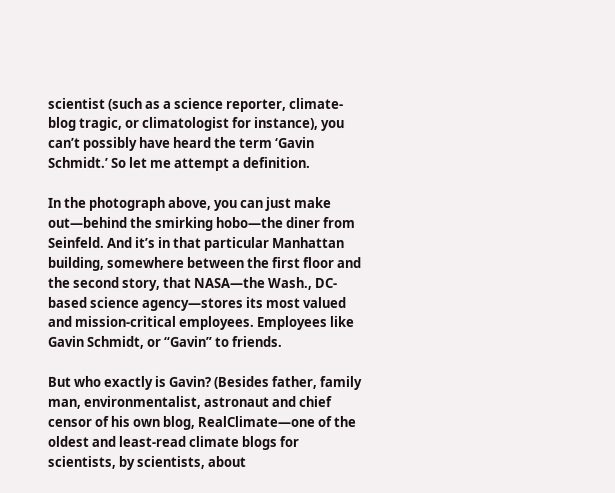scientist (such as a science reporter, climate-blog tragic, or climatologist for instance), you can’t possibly have heard the term ‘Gavin Schmidt.’ So let me attempt a definition.

In the photograph above, you can just make out—behind the smirking hobo—the diner from Seinfeld. And it’s in that particular Manhattan building, somewhere between the first floor and the second story, that NASA—the Wash., DC-based science agency—stores its most valued and mission-critical employees. Employees like Gavin Schmidt, or “Gavin” to friends.

But who exactly is Gavin? (Besides father, family man, environmentalist, astronaut and chief censor of his own blog, RealClimate—one of the oldest and least-read climate blogs for scientists, by scientists, about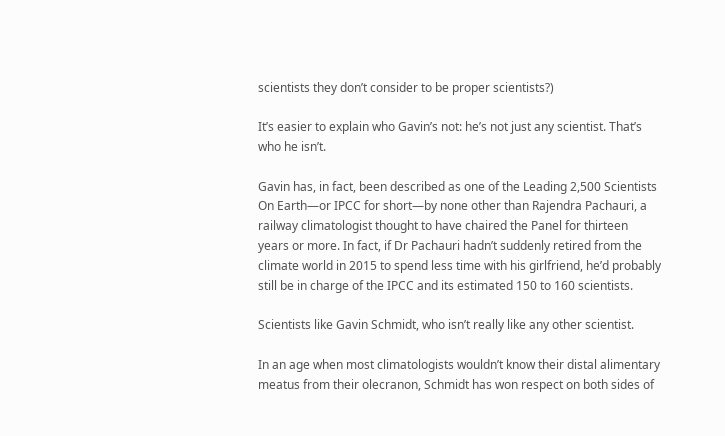scientists they don’t consider to be proper scientists?)

It’s easier to explain who Gavin’s not: he’s not just any scientist. That’s who he isn’t.

Gavin has, in fact, been described as one of the Leading 2,500 Scientists On Earth—or IPCC for short—by none other than Rajendra Pachauri, a railway climatologist thought to have chaired the Panel for thirteen years or more. In fact, if Dr Pachauri hadn’t suddenly retired from the climate world in 2015 to spend less time with his girlfriend, he’d probably still be in charge of the IPCC and its estimated 150 to 160 scientists.

Scientists like Gavin Schmidt, who isn’t really like any other scientist.

In an age when most climatologists wouldn’t know their distal alimentary meatus from their olecranon, Schmidt has won respect on both sides of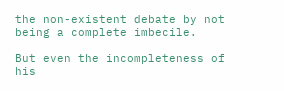the non-existent debate by not being a complete imbecile.

But even the incompleteness of his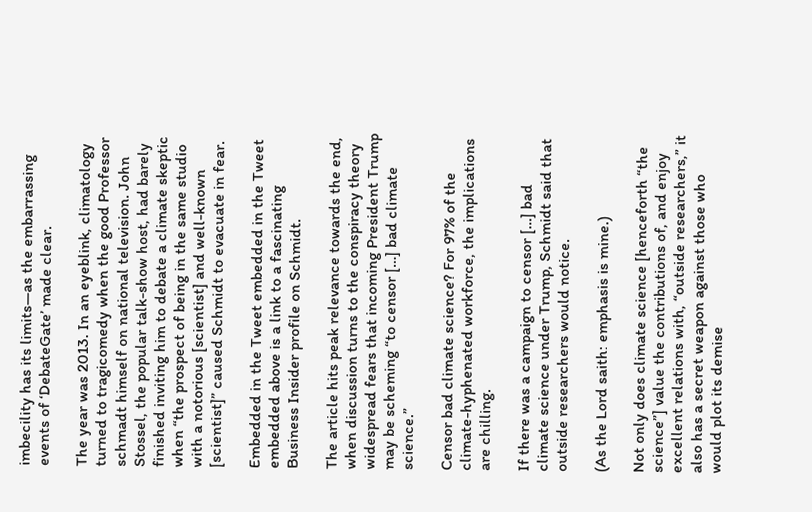imbecility has its limits—as the embarrassing events of ‘DebateGate’ made clear.

The year was 2013. In an eyeblink, climatology turned to tragicomedy when the good Professor schmadt himself on national television. John Stossel, the popular talk-show host, had barely finished inviting him to debate a climate skeptic when “the prospect of being in the same studio with a notorious [scientist] and well-known [scientist]” caused Schmidt to evacuate in fear.

Embedded in the Tweet embedded in the Tweet embedded above is a link to a fascinating Business Insider profile on Schmidt.

The article hits peak relevance towards the end, when discussion turns to the conspiracy theory widespread fears that incoming President Trump may be scheming “to censor […] bad climate science.”

Censor bad climate science? For 97% of the climate-hyphenated workforce, the implications are chilling.

If there was a campaign to censor […] bad climate science under Trump, Schmidt said that outside researchers would notice.

(As the Lord saith: emphasis is mine.)

Not only does climate science [henceforth “the science”] value the contributions of, and enjoy excellent relations with, “outside researchers,” it also has a secret weapon against those who would plot its demise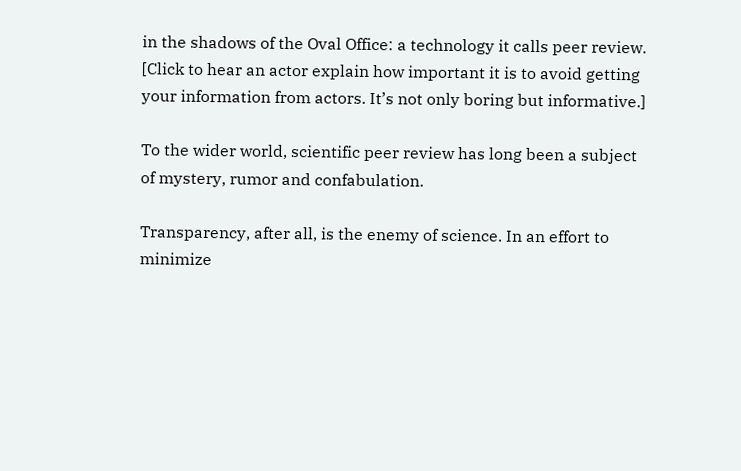in the shadows of the Oval Office: a technology it calls peer review. [Click to hear an actor explain how important it is to avoid getting your information from actors. It’s not only boring but informative.]

To the wider world, scientific peer review has long been a subject of mystery, rumor and confabulation.

Transparency, after all, is the enemy of science. In an effort to minimize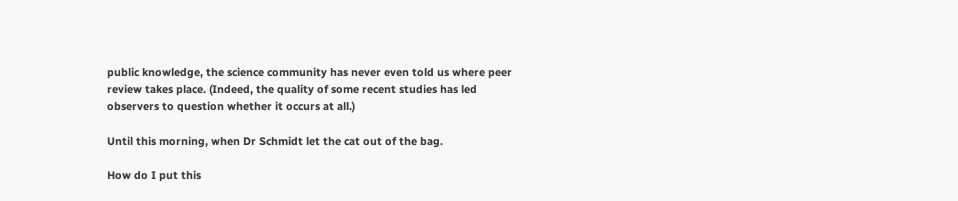public knowledge, the science community has never even told us where peer review takes place. (Indeed, the quality of some recent studies has led observers to question whether it occurs at all.)

Until this morning, when Dr Schmidt let the cat out of the bag.

How do I put this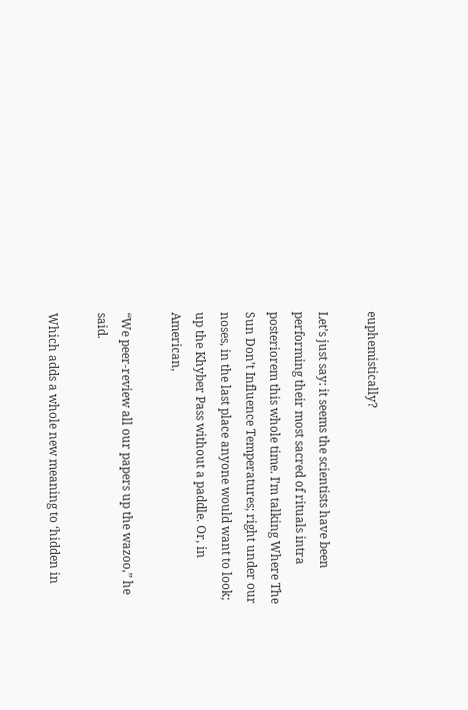euphemistically?

Let’s just say: it seems the scientists have been performing their most sacred of rituals intra posteriorem this whole time. I’m talking Where The Sun Don’t Influence Temperatures; right under our noses, in the last place anyone would want to look;  up the Khyber Pass without a paddle. Or, in American,

“We peer-review all our papers up the wazoo,” he said.

Which adds a whole new meaning to ‘hidden in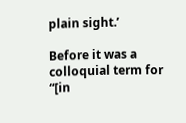plain sight.’

Before it was a colloquial term for “[in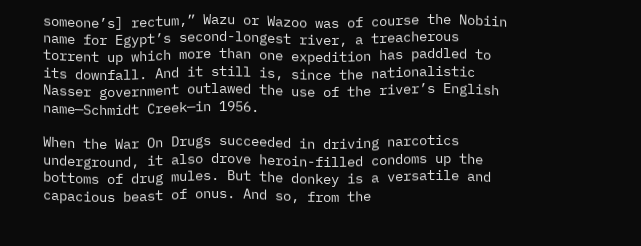someone’s] rectum,” Wazu or Wazoo was of course the Nobiin name for Egypt’s second-longest river, a treacherous torrent up which more than one expedition has paddled to its downfall. And it still is, since the nationalistic Nasser government outlawed the use of the river’s English name—Schmidt Creek—in 1956.

When the War On Drugs succeeded in driving narcotics underground, it also drove heroin-filled condoms up the bottoms of drug mules. But the donkey is a versatile and capacious beast of onus. And so, from the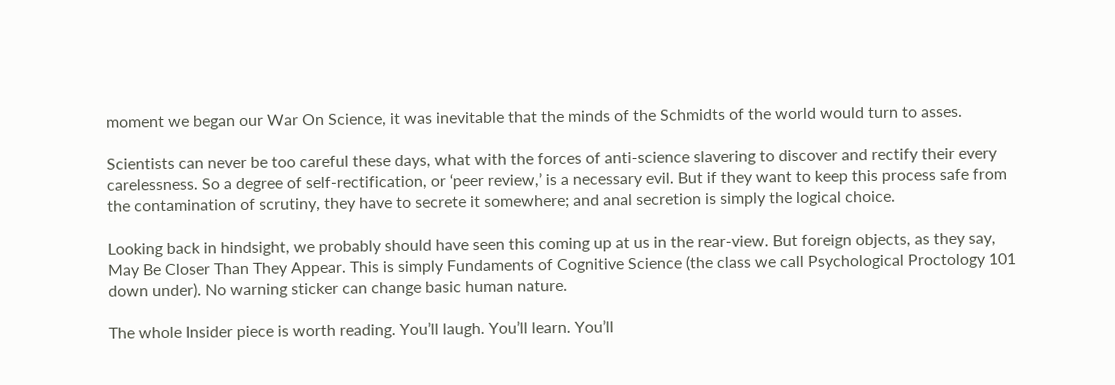moment we began our War On Science, it was inevitable that the minds of the Schmidts of the world would turn to asses.

Scientists can never be too careful these days, what with the forces of anti-science slavering to discover and rectify their every carelessness. So a degree of self-rectification, or ‘peer review,’ is a necessary evil. But if they want to keep this process safe from the contamination of scrutiny, they have to secrete it somewhere; and anal secretion is simply the logical choice.

Looking back in hindsight, we probably should have seen this coming up at us in the rear-view. But foreign objects, as they say, May Be Closer Than They Appear. This is simply Fundaments of Cognitive Science (the class we call Psychological Proctology 101 down under). No warning sticker can change basic human nature.

The whole Insider piece is worth reading. You’ll laugh. You’ll learn. You’ll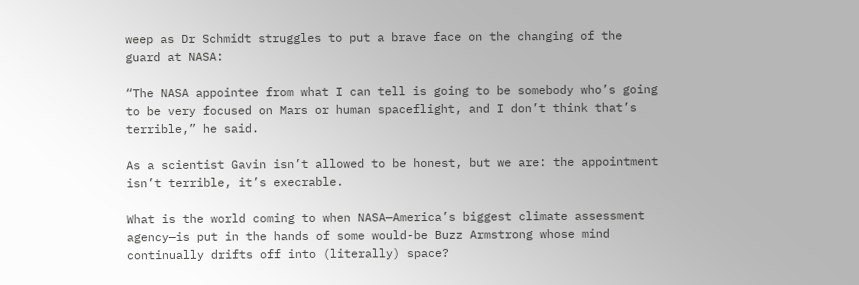weep as Dr Schmidt struggles to put a brave face on the changing of the guard at NASA:

“The NASA appointee from what I can tell is going to be somebody who’s going to be very focused on Mars or human spaceflight, and I don’t think that’s terrible,” he said.

As a scientist Gavin isn’t allowed to be honest, but we are: the appointment isn’t terrible, it’s execrable.

What is the world coming to when NASA—America’s biggest climate assessment agency—is put in the hands of some would-be Buzz Armstrong whose mind continually drifts off into (literally) space?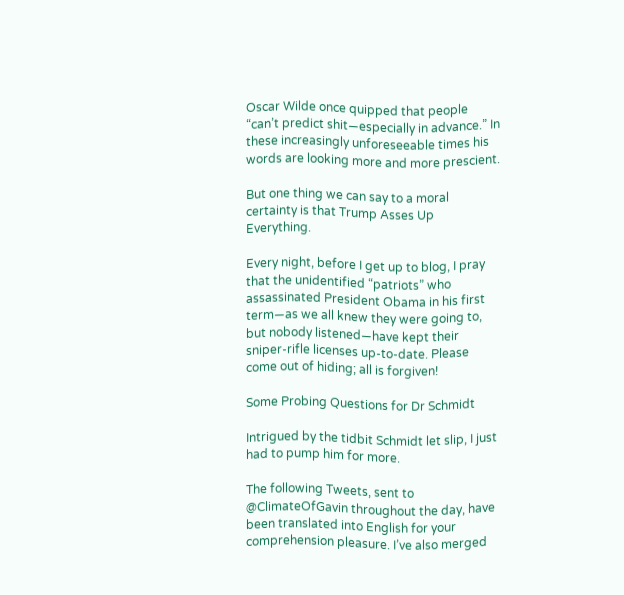Oscar Wilde once quipped that people “can’t predict shit—especially in advance.” In these increasingly unforeseeable times his words are looking more and more prescient.

But one thing we can say to a moral certainty is that Trump Asses Up Everything.

Every night, before I get up to blog, I pray that the unidentified “patriots” who assassinated President Obama in his first term—as we all knew they were going to, but nobody listened—have kept their sniper-rifle licenses up-to-date. Please come out of hiding; all is forgiven!

Some Probing Questions for Dr Schmidt

Intrigued by the tidbit Schmidt let slip, I just had to pump him for more.

The following Tweets, sent to @ClimateOfGavin throughout the day, have been translated into English for your comprehension pleasure. I’ve also merged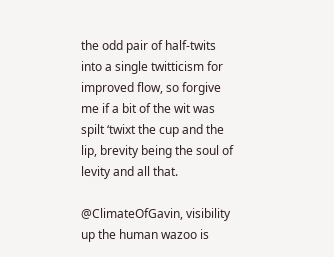the odd pair of half-twits into a single twitticism for improved flow, so forgive me if a bit of the wit was spilt ‘twixt the cup and the lip, brevity being the soul of levity and all that.

@ClimateOfGavin, visibility up the human wazoo is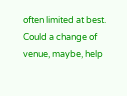often limited at best. Could a change of venue, maybe, help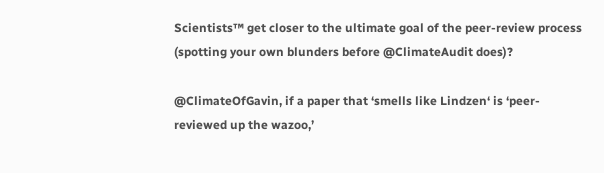Scientists™ get closer to the ultimate goal of the peer-review process (spotting your own blunders before @ClimateAudit does)?

@ClimateOfGavin, if a paper that ‘smells like Lindzen‘ is ‘peer-reviewed up the wazoo,’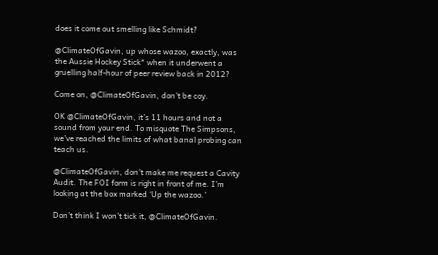does it come out smelling like Schmidt?

@ClimateOfGavin, up whose wazoo, exactly, was the Aussie Hockey Stick* when it underwent a gruelling half-hour of peer review back in 2012?

Come on, @ClimateOfGavin, don’t be coy.

OK @ClimateOfGavin, it’s 11 hours and not a sound from your end. To misquote The Simpsons, we’ve reached the limits of what banal probing can teach us.

@ClimateOfGavin, don’t make me request a Cavity Audit. The FOI form is right in front of me. I’m looking at the box marked ‘Up the wazoo.’

Don’t think I won’t tick it, @ClimateOfGavin.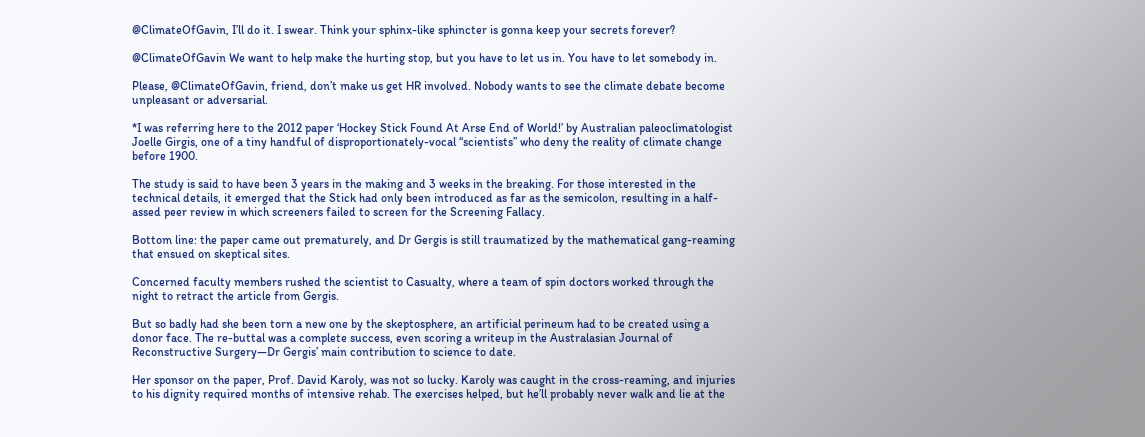@ClimateOfGavin, I’ll do it. I swear. Think your sphinx-like sphincter is gonna keep your secrets forever?

@ClimateOfGavin We want to help make the hurting stop, but you have to let us in. You have to let somebody in.

Please, @ClimateOfGavin, friend, don’t make us get HR involved. Nobody wants to see the climate debate become unpleasant or adversarial.

*I was referring here to the 2012 paper ‘Hockey Stick Found At Arse End of World!’ by Australian paleoclimatologist Joelle Girgis, one of a tiny handful of disproportionately-vocal “scientists” who deny the reality of climate change before 1900.

The study is said to have been 3 years in the making and 3 weeks in the breaking. For those interested in the technical details, it emerged that the Stick had only been introduced as far as the semicolon, resulting in a half-assed peer review in which screeners failed to screen for the Screening Fallacy.

Bottom line: the paper came out prematurely, and Dr Gergis is still traumatized by the mathematical gang-reaming that ensued on skeptical sites.

Concerned faculty members rushed the scientist to Casualty, where a team of spin doctors worked through the night to retract the article from Gergis.

But so badly had she been torn a new one by the skeptosphere, an artificial perineum had to be created using a donor face. The re-buttal was a complete success, even scoring a writeup in the Australasian Journal of Reconstructive Surgery—Dr Gergis’ main contribution to science to date.

Her sponsor on the paper, Prof. David Karoly, was not so lucky. Karoly was caught in the cross-reaming, and injuries to his dignity required months of intensive rehab. The exercises helped, but he’ll probably never walk and lie at the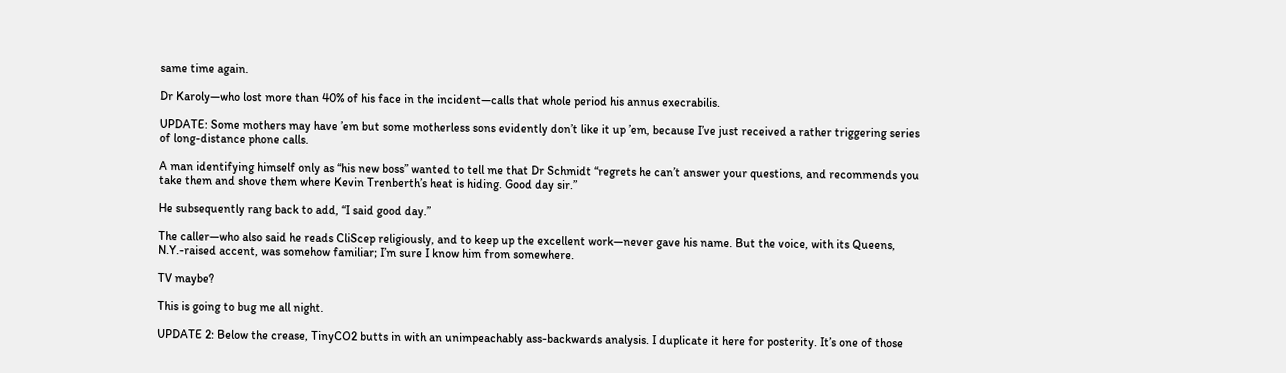same time again.

Dr Karoly—who lost more than 40% of his face in the incident—calls that whole period his annus execrabilis.

UPDATE: Some mothers may have ’em but some motherless sons evidently don’t like it up ’em, because I’ve just received a rather triggering series of long-distance phone calls.

A man identifying himself only as “his new boss” wanted to tell me that Dr Schmidt “regrets he can’t answer your questions, and recommends you take them and shove them where Kevin Trenberth’s heat is hiding. Good day sir.”

He subsequently rang back to add, “I said good day.”

The caller—who also said he reads CliScep religiously, and to keep up the excellent work—never gave his name. But the voice, with its Queens, N.Y.-raised accent, was somehow familiar; I’m sure I know him from somewhere.

TV maybe?

This is going to bug me all night.

UPDATE 2: Below the crease, TinyCO2 butts in with an unimpeachably ass-backwards analysis. I duplicate it here for posterity. It’s one of those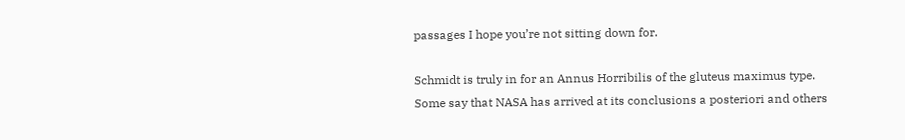passages I hope you’re not sitting down for.

Schmidt is truly in for an Annus Horribilis of the gluteus maximus type. Some say that NASA has arrived at its conclusions a posteriori and others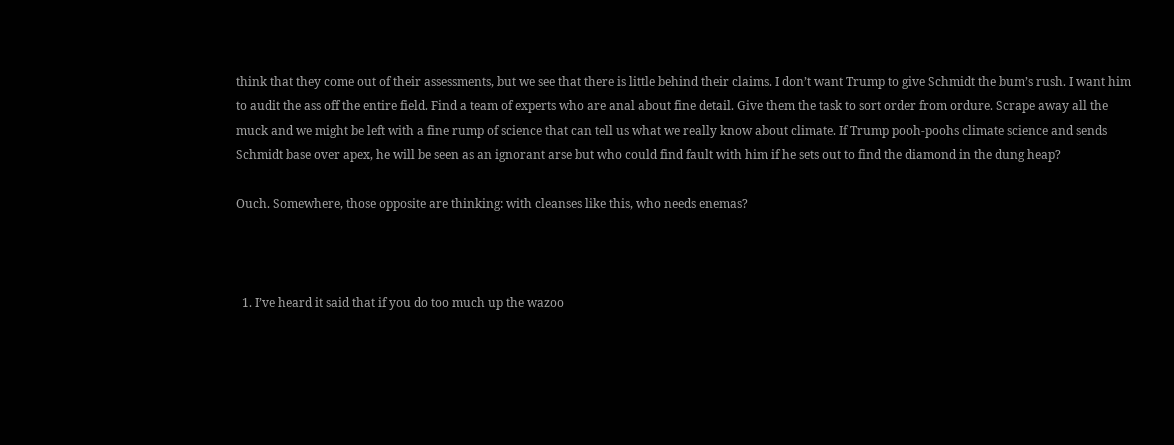think that they come out of their assessments, but we see that there is little behind their claims. I don’t want Trump to give Schmidt the bum’s rush. I want him to audit the ass off the entire field. Find a team of experts who are anal about fine detail. Give them the task to sort order from ordure. Scrape away all the muck and we might be left with a fine rump of science that can tell us what we really know about climate. If Trump pooh-poohs climate science and sends Schmidt base over apex, he will be seen as an ignorant arse but who could find fault with him if he sets out to find the diamond in the dung heap?

Ouch. Somewhere, those opposite are thinking: with cleanses like this, who needs enemas?



  1. I’ve heard it said that if you do too much up the wazoo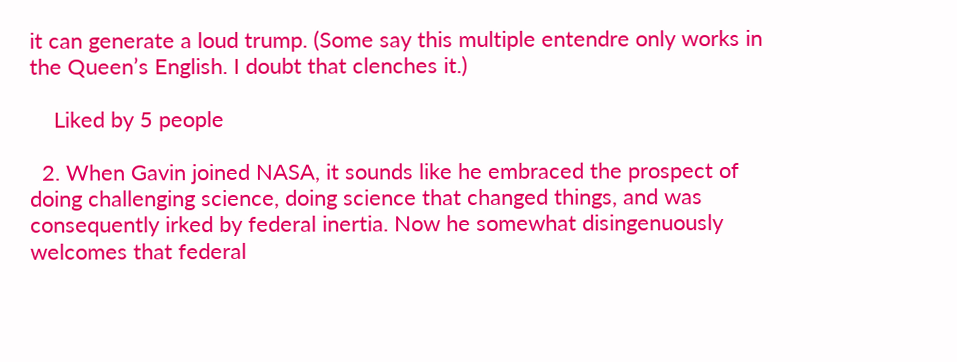it can generate a loud trump. (Some say this multiple entendre only works in the Queen’s English. I doubt that clenches it.)

    Liked by 5 people

  2. When Gavin joined NASA, it sounds like he embraced the prospect of doing challenging science, doing science that changed things, and was consequently irked by federal inertia. Now he somewhat disingenuously welcomes that federal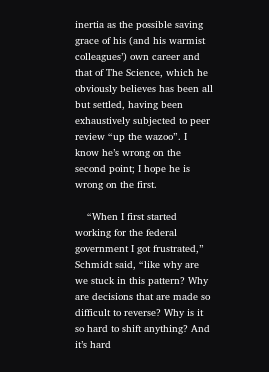inertia as the possible saving grace of his (and his warmist colleagues’) own career and that of The Science, which he obviously believes has been all but settled, having been exhaustively subjected to peer review “up the wazoo”. I know he’s wrong on the second point; I hope he is wrong on the first.

    “When I first started working for the federal government I got frustrated,” Schmidt said, “like why are we stuck in this pattern? Why are decisions that are made so difficult to reverse? Why is it so hard to shift anything? And it’s hard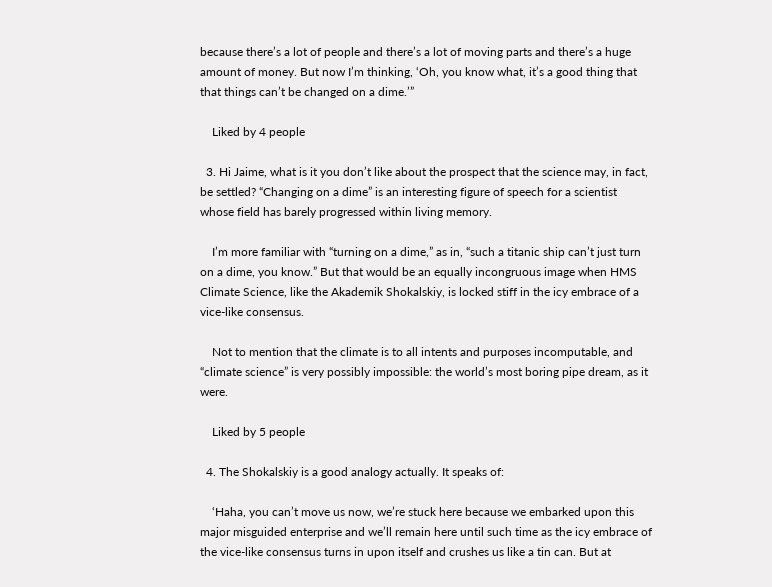because there’s a lot of people and there’s a lot of moving parts and there’s a huge amount of money. But now I’m thinking, ‘Oh, you know what, it’s a good thing that that things can’t be changed on a dime.’”

    Liked by 4 people

  3. Hi Jaime, what is it you don’t like about the prospect that the science may, in fact, be settled? “Changing on a dime” is an interesting figure of speech for a scientist whose field has barely progressed within living memory.

    I’m more familiar with “turning on a dime,” as in, “such a titanic ship can’t just turn on a dime, you know.” But that would be an equally incongruous image when HMS Climate Science, like the Akademik Shokalskiy, is locked stiff in the icy embrace of a vice-like consensus.

    Not to mention that the climate is to all intents and purposes incomputable, and “climate science” is very possibly impossible: the world’s most boring pipe dream, as it were.

    Liked by 5 people

  4. The Shokalskiy is a good analogy actually. It speaks of:

    ‘Haha, you can’t move us now, we’re stuck here because we embarked upon this major misguided enterprise and we’ll remain here until such time as the icy embrace of the vice-like consensus turns in upon itself and crushes us like a tin can. But at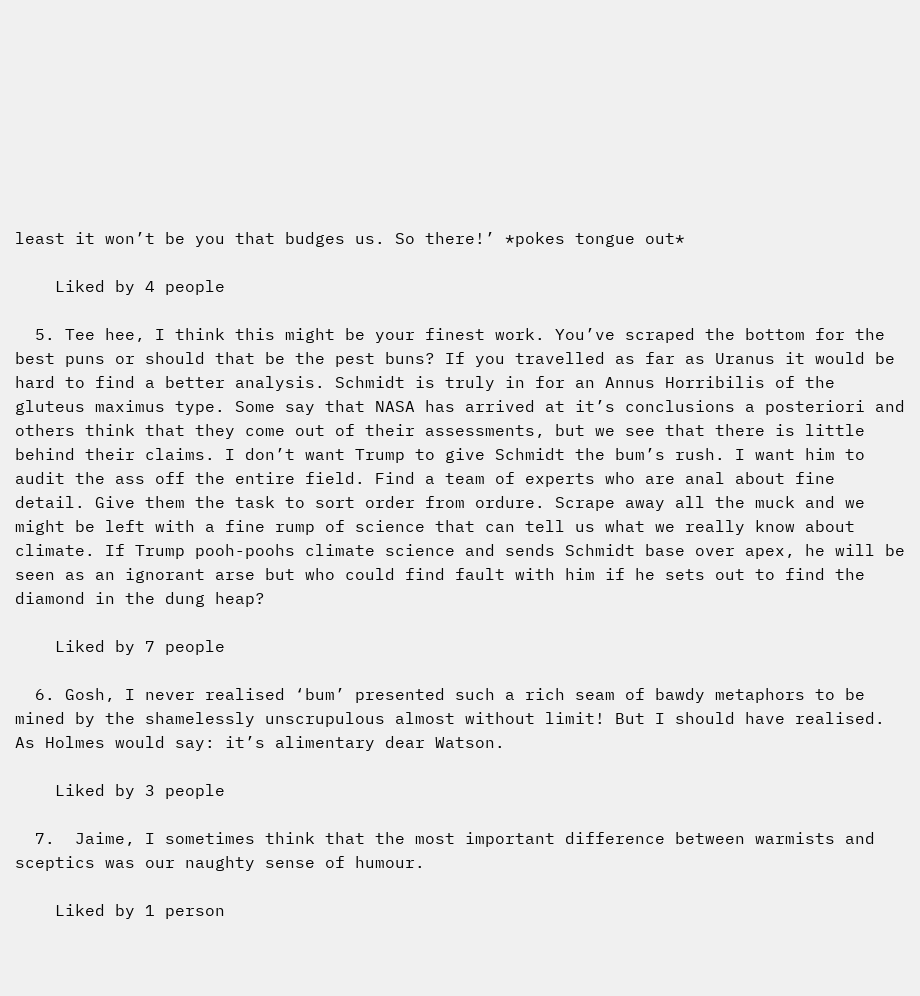least it won’t be you that budges us. So there!’ *pokes tongue out*

    Liked by 4 people

  5. Tee hee, I think this might be your finest work. You’ve scraped the bottom for the best puns or should that be the pest buns? If you travelled as far as Uranus it would be hard to find a better analysis. Schmidt is truly in for an Annus Horribilis of the gluteus maximus type. Some say that NASA has arrived at it’s conclusions a posteriori and others think that they come out of their assessments, but we see that there is little behind their claims. I don’t want Trump to give Schmidt the bum’s rush. I want him to audit the ass off the entire field. Find a team of experts who are anal about fine detail. Give them the task to sort order from ordure. Scrape away all the muck and we might be left with a fine rump of science that can tell us what we really know about climate. If Trump pooh-poohs climate science and sends Schmidt base over apex, he will be seen as an ignorant arse but who could find fault with him if he sets out to find the diamond in the dung heap?

    Liked by 7 people

  6. Gosh, I never realised ‘bum’ presented such a rich seam of bawdy metaphors to be mined by the shamelessly unscrupulous almost without limit! But I should have realised. As Holmes would say: it’s alimentary dear Watson.

    Liked by 3 people

  7.  Jaime, I sometimes think that the most important difference between warmists and sceptics was our naughty sense of humour.

    Liked by 1 person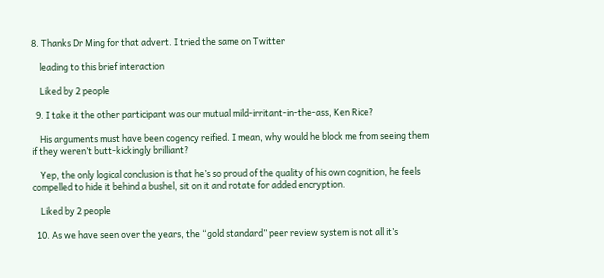8. Thanks Dr Ming for that advert. I tried the same on Twitter

    leading to this brief interaction

    Liked by 2 people

  9. I take it the other participant was our mutual mild-irritant-in-the-ass, Ken Rice?

    His arguments must have been cogency reified. I mean, why would he block me from seeing them if they weren’t butt-kickingly brilliant?

    Yep, the only logical conclusion is that he’s so proud of the quality of his own cognition, he feels compelled to hide it behind a bushel, sit on it and rotate for added encryption.

    Liked by 2 people

  10. As we have seen over the years, the “gold standard” peer review system is not all it’s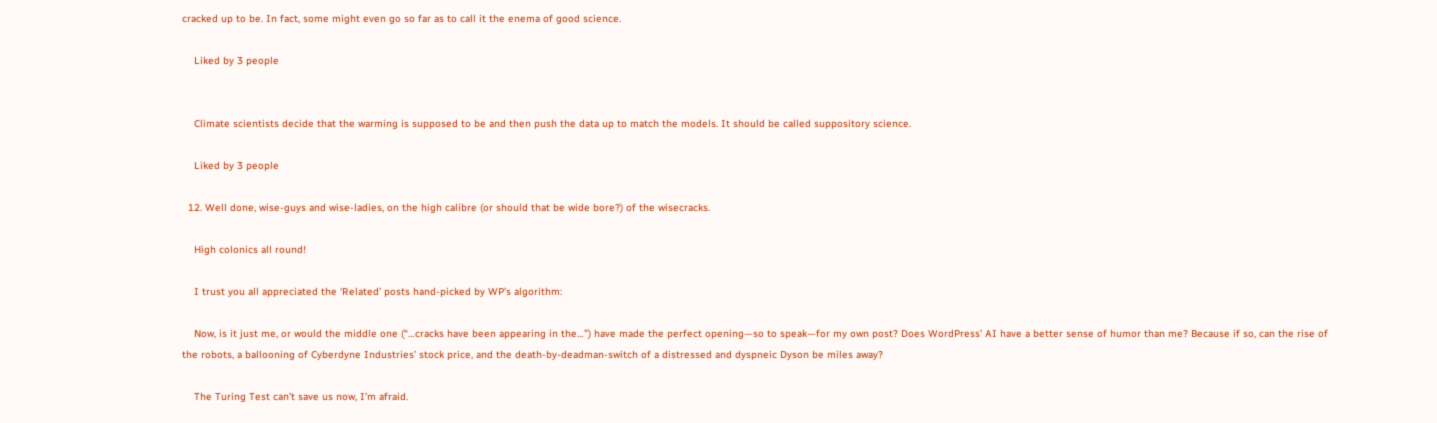cracked up to be. In fact, some might even go so far as to call it the enema of good science.

    Liked by 3 people


    Climate scientists decide that the warming is supposed to be and then push the data up to match the models. It should be called suppository science.

    Liked by 3 people

  12. Well done, wise-guys and wise-ladies, on the high calibre (or should that be wide bore?) of the wisecracks.

    High colonics all round!

    I trust you all appreciated the ‘Related’ posts hand-picked by WP’s algorithm:

    Now, is it just me, or would the middle one (“…cracks have been appearing in the…”) have made the perfect opening—so to speak—for my own post? Does WordPress’ AI have a better sense of humor than me? Because if so, can the rise of the robots, a ballooning of Cyberdyne Industries’ stock price, and the death-by-deadman-switch of a distressed and dyspneic Dyson be miles away?

    The Turing Test can’t save us now, I’m afraid.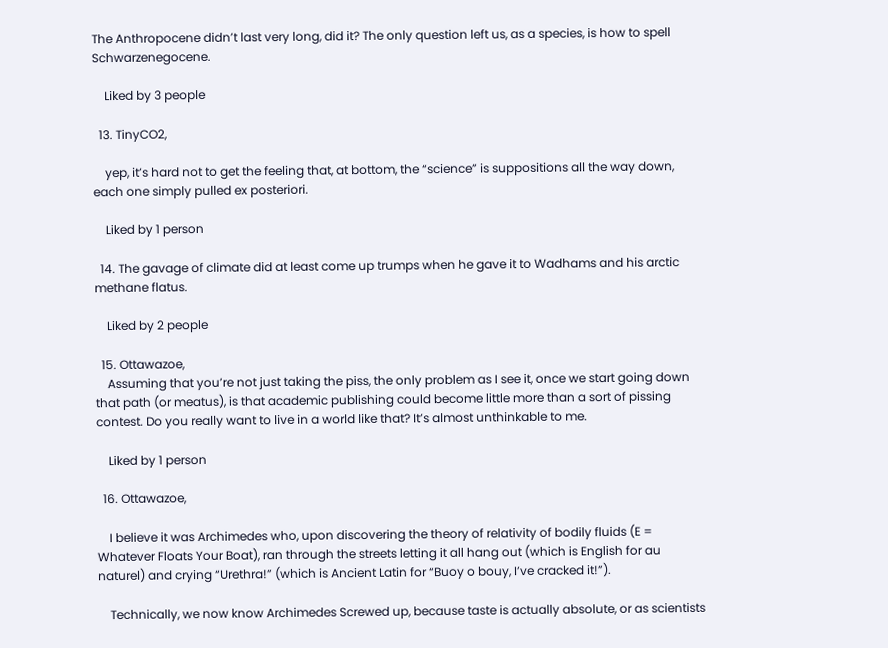The Anthropocene didn’t last very long, did it? The only question left us, as a species, is how to spell Schwarzenegocene.

    Liked by 3 people

  13. TinyCO2,

    yep, it’s hard not to get the feeling that, at bottom, the “science” is suppositions all the way down, each one simply pulled ex posteriori.

    Liked by 1 person

  14. The gavage of climate did at least come up trumps when he gave it to Wadhams and his arctic methane flatus.

    Liked by 2 people

  15. Ottawazoe,
    Assuming that you’re not just taking the piss, the only problem as I see it, once we start going down that path (or meatus), is that academic publishing could become little more than a sort of pissing contest. Do you really want to live in a world like that? It’s almost unthinkable to me.

    Liked by 1 person

  16. Ottawazoe,

    I believe it was Archimedes who, upon discovering the theory of relativity of bodily fluids (E = Whatever Floats Your Boat), ran through the streets letting it all hang out (which is English for au naturel) and crying “Urethra!” (which is Ancient Latin for “Buoy o bouy, I’ve cracked it!”).

    Technically, we now know Archimedes Screwed up, because taste is actually absolute, or as scientists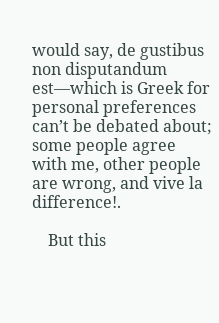would say, de gustibus non disputandum est—which is Greek for personal preferences can’t be debated about; some people agree with me, other people are wrong, and vive la difference!.

    But this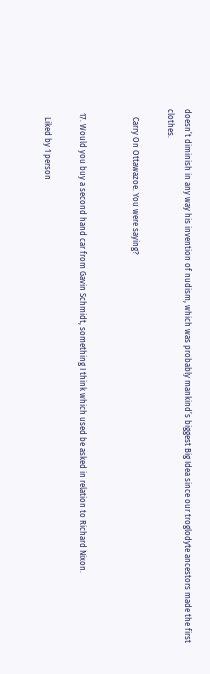doesn’t diminish in any way his invention of nudism, which was probably mankind’s biggest Big Idea since our troglodyte ancestors made the first clothes.

    Carry On Ottawazoe. You were saying?


  17. Would you buy a second hand car from Gavin Schmidt, something I think which used be asked in relation to Richard Nixon.

    Liked by 1 person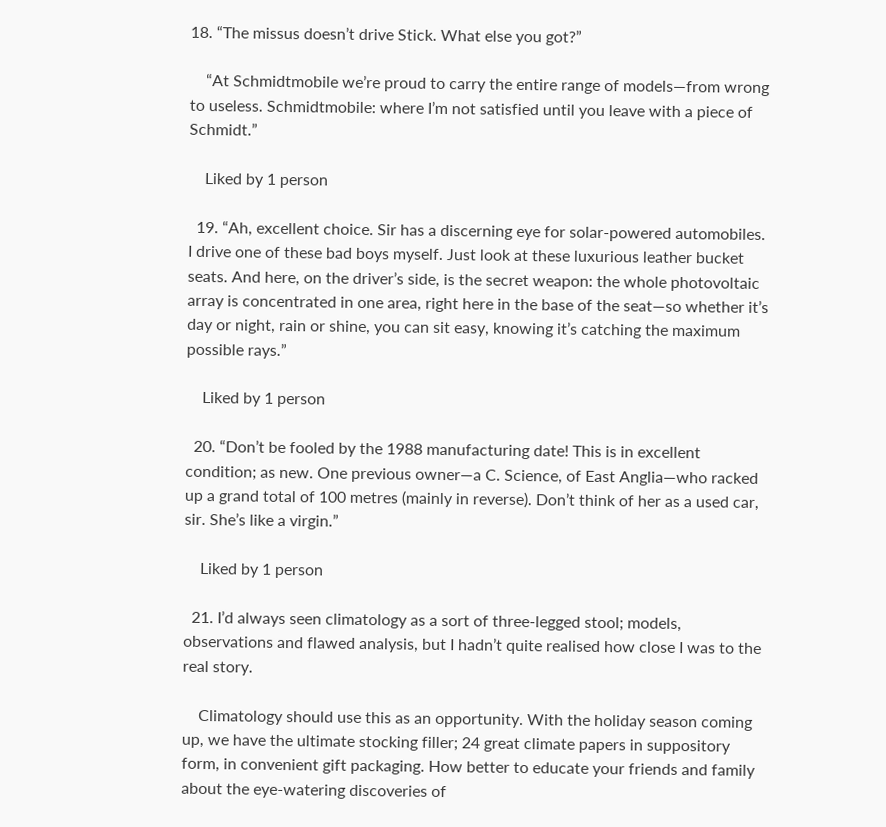18. “The missus doesn’t drive Stick. What else you got?”

    “At Schmidtmobile we’re proud to carry the entire range of models—from wrong to useless. Schmidtmobile: where I’m not satisfied until you leave with a piece of Schmidt.”

    Liked by 1 person

  19. “Ah, excellent choice. Sir has a discerning eye for solar-powered automobiles. I drive one of these bad boys myself. Just look at these luxurious leather bucket seats. And here, on the driver’s side, is the secret weapon: the whole photovoltaic array is concentrated in one area, right here in the base of the seat—so whether it’s day or night, rain or shine, you can sit easy, knowing it’s catching the maximum possible rays.”

    Liked by 1 person

  20. “Don’t be fooled by the 1988 manufacturing date! This is in excellent condition; as new. One previous owner—a C. Science, of East Anglia—who racked up a grand total of 100 metres (mainly in reverse). Don’t think of her as a used car, sir. She’s like a virgin.”

    Liked by 1 person

  21. I’d always seen climatology as a sort of three-legged stool; models, observations and flawed analysis, but I hadn’t quite realised how close I was to the real story.

    Climatology should use this as an opportunity. With the holiday season coming up, we have the ultimate stocking filler; 24 great climate papers in suppository form, in convenient gift packaging. How better to educate your friends and family about the eye-watering discoveries of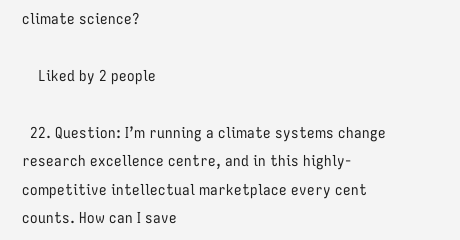climate science?

    Liked by 2 people

  22. Question: I’m running a climate systems change research excellence centre, and in this highly-competitive intellectual marketplace every cent counts. How can I save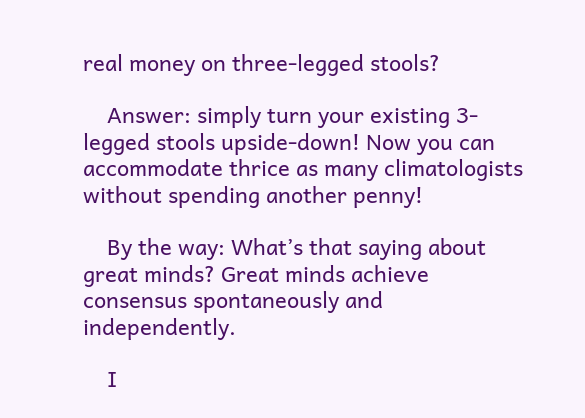real money on three-legged stools?

    Answer: simply turn your existing 3-legged stools upside-down! Now you can accommodate thrice as many climatologists without spending another penny!

    By the way: What’s that saying about great minds? Great minds achieve consensus spontaneously and independently.

    I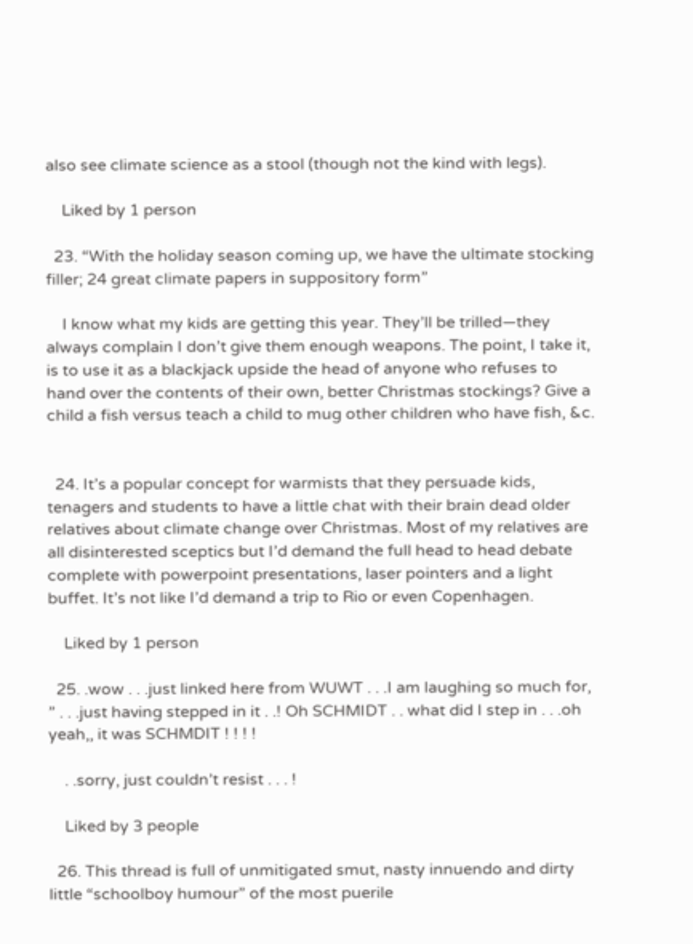also see climate science as a stool (though not the kind with legs).

    Liked by 1 person

  23. “With the holiday season coming up, we have the ultimate stocking filler; 24 great climate papers in suppository form”

    I know what my kids are getting this year. They’ll be trilled—they always complain I don’t give them enough weapons. The point, I take it, is to use it as a blackjack upside the head of anyone who refuses to hand over the contents of their own, better Christmas stockings? Give a child a fish versus teach a child to mug other children who have fish, &c.


  24. It’s a popular concept for warmists that they persuade kids, tenagers and students to have a little chat with their brain dead older relatives about climate change over Christmas. Most of my relatives are all disinterested sceptics but I’d demand the full head to head debate complete with powerpoint presentations, laser pointers and a light buffet. It’s not like I’d demand a trip to Rio or even Copenhagen.

    Liked by 1 person

  25. .wow . . .just linked here from WUWT . . .I am laughing so much for, ” . . .just having stepped in it . .! Oh SCHMIDT . . what did I step in . . .oh yeah,, it was SCHMDIT ! ! ! !

    . .sorry, just couldn’t resist . . . !

    Liked by 3 people

  26. This thread is full of unmitigated smut, nasty innuendo and dirty little “schoolboy humour” of the most puerile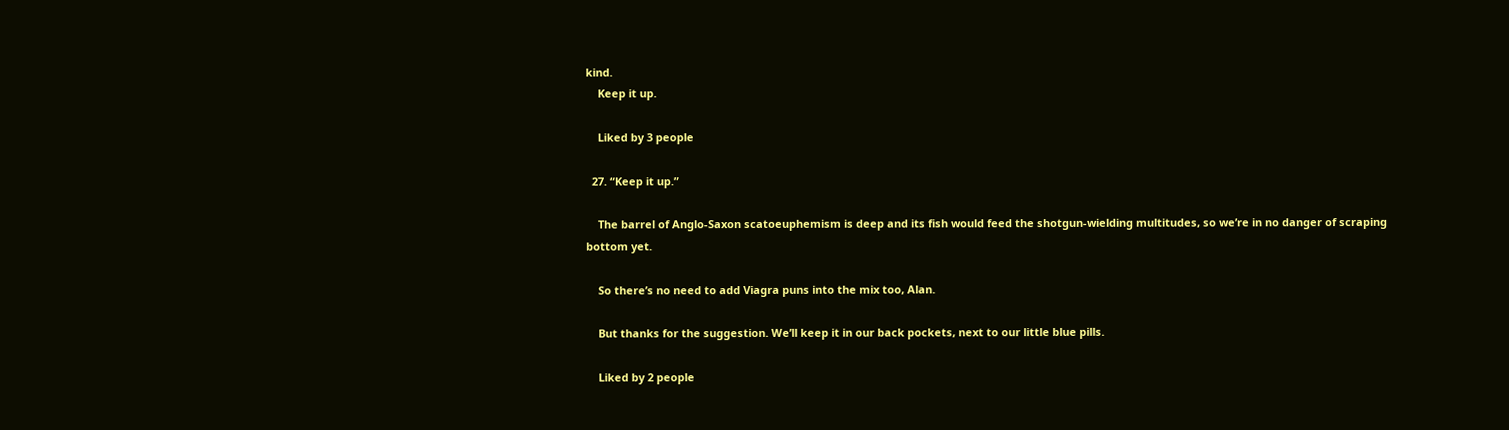kind.
    Keep it up.

    Liked by 3 people

  27. “Keep it up.”

    The barrel of Anglo-Saxon scatoeuphemism is deep and its fish would feed the shotgun-wielding multitudes, so we’re in no danger of scraping bottom yet.

    So there’s no need to add Viagra puns into the mix too, Alan.

    But thanks for the suggestion. We’ll keep it in our back pockets, next to our little blue pills.

    Liked by 2 people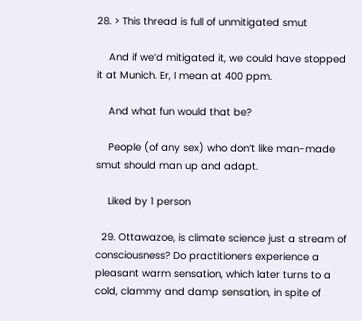28. > This thread is full of unmitigated smut

    And if we’d mitigated it, we could have stopped it at Munich. Er, I mean at 400 ppm.

    And what fun would that be?

    People (of any sex) who don’t like man-made smut should man up and adapt.

    Liked by 1 person

  29. Ottawazoe, is climate science just a stream of consciousness? Do practitioners experience a pleasant warm sensation, which later turns to a cold, clammy and damp sensation, in spite of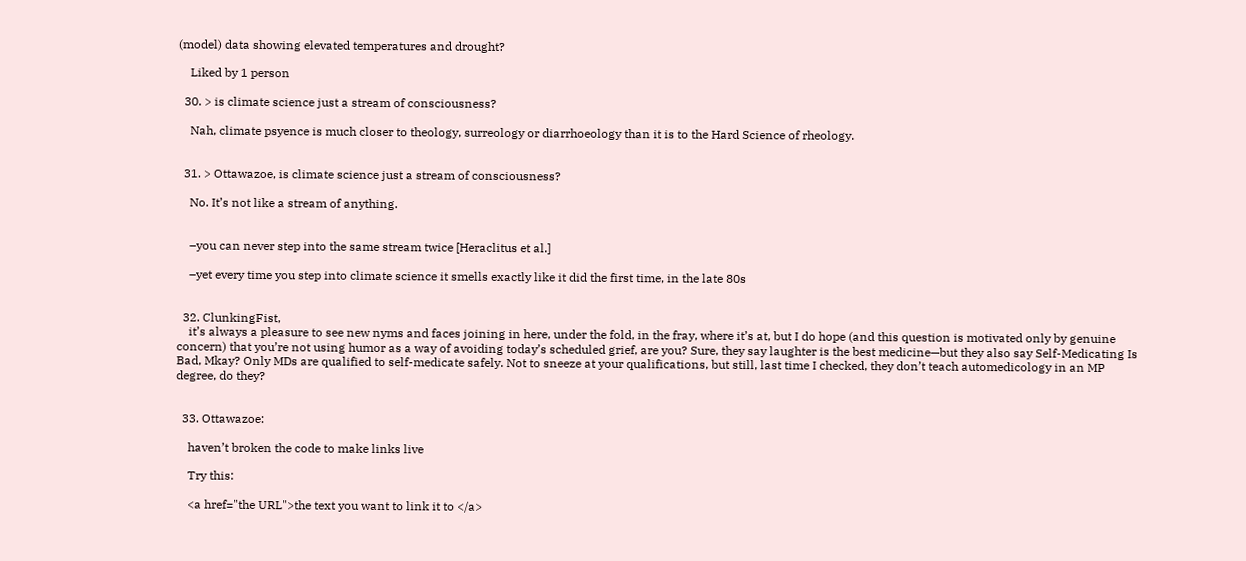(model) data showing elevated temperatures and drought?

    Liked by 1 person

  30. > is climate science just a stream of consciousness?

    Nah, climate psyence is much closer to theology, surreology or diarrhoeology than it is to the Hard Science of rheology.


  31. > Ottawazoe, is climate science just a stream of consciousness?

    No. It’s not like a stream of anything.


    –you can never step into the same stream twice [Heraclitus et al.]

    –yet every time you step into climate science it smells exactly like it did the first time, in the late 80s


  32. ClunkingFist,
    it’s always a pleasure to see new nyms and faces joining in here, under the fold, in the fray, where it’s at, but I do hope (and this question is motivated only by genuine concern) that you’re not using humor as a way of avoiding today’s scheduled grief, are you? Sure, they say laughter is the best medicine—but they also say Self-Medicating Is Bad, Mkay? Only MDs are qualified to self-medicate safely. Not to sneeze at your qualifications, but still, last time I checked, they don’t teach automedicology in an MP degree, do they?


  33. Ottawazoe:

    haven’t broken the code to make links live

    Try this:

    <a href="the URL">the text you want to link it to </a>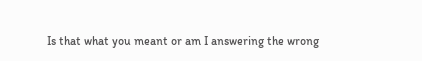Is that what you meant or am I answering the wrong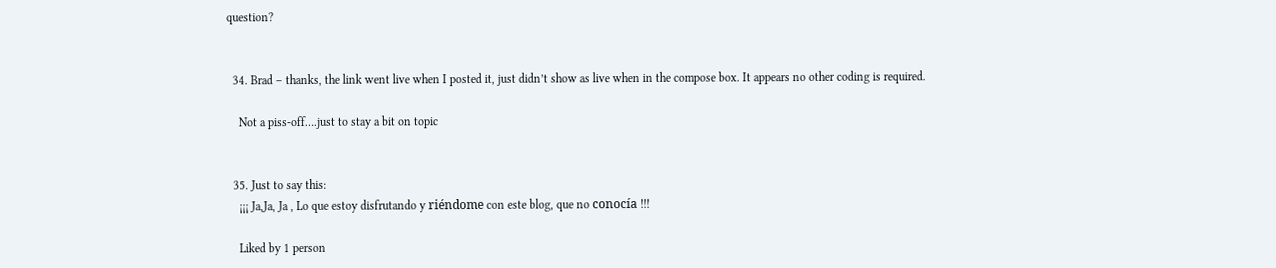question?


  34. Brad – thanks, the link went live when I posted it, just didn’t show as live when in the compose box. It appears no other coding is required.

    Not a piss-off….just to stay a bit on topic


  35. Just to say this:
    ¡¡¡ Ja,Ja, Ja , Lo que estoy disfrutando y riéndome con este blog, que no conocía !!!

    Liked by 1 person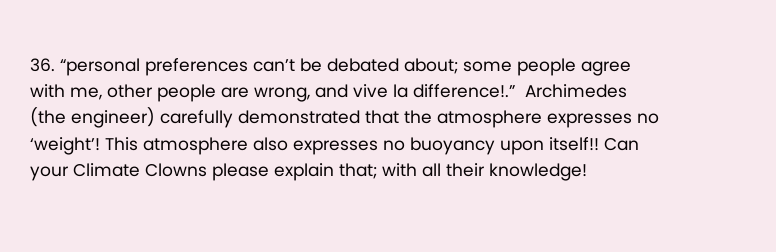36. “personal preferences can’t be debated about; some people agree with me, other people are wrong, and vive la difference!.”  Archimedes (the engineer) carefully demonstrated that the atmosphere expresses no ‘weight’! This atmosphere also expresses no buoyancy upon itself!! Can your Climate Clowns please explain that; with all their knowledge!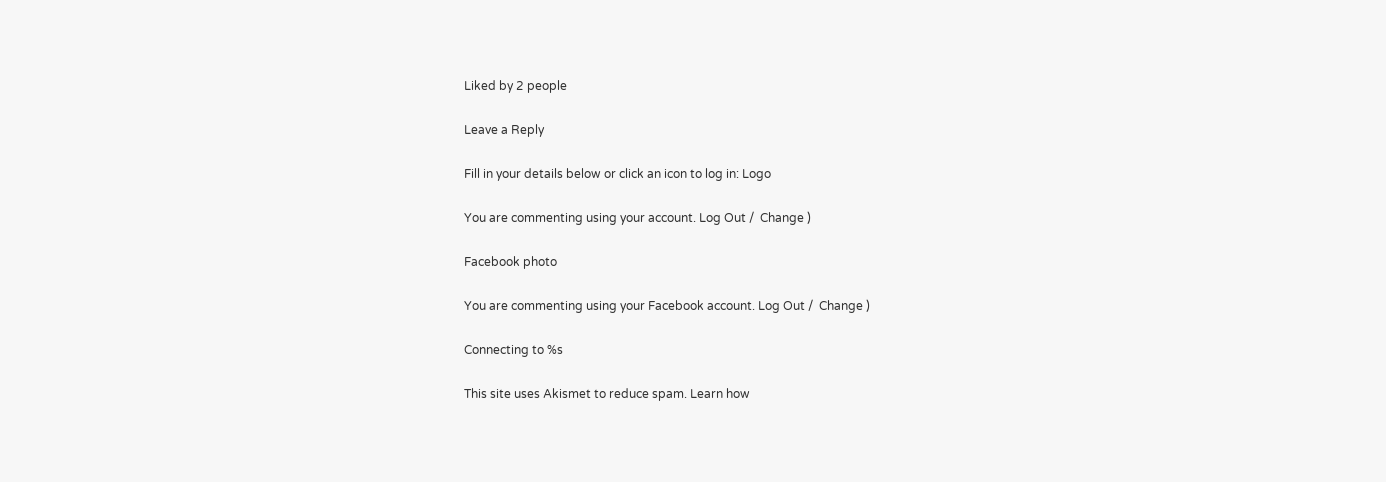Liked by 2 people

Leave a Reply

Fill in your details below or click an icon to log in: Logo

You are commenting using your account. Log Out /  Change )

Facebook photo

You are commenting using your Facebook account. Log Out /  Change )

Connecting to %s

This site uses Akismet to reduce spam. Learn how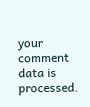your comment data is processed.